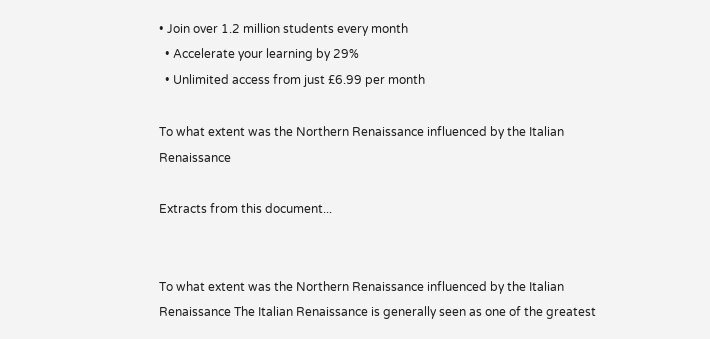• Join over 1.2 million students every month
  • Accelerate your learning by 29%
  • Unlimited access from just £6.99 per month

To what extent was the Northern Renaissance influenced by the Italian Renaissance

Extracts from this document...


To what extent was the Northern Renaissance influenced by the Italian Renaissance The Italian Renaissance is generally seen as one of the greatest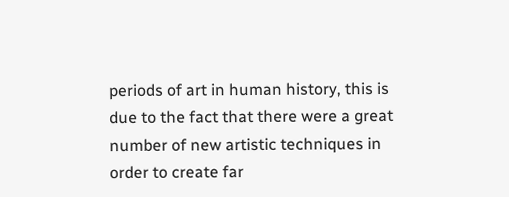periods of art in human history, this is due to the fact that there were a great number of new artistic techniques in order to create far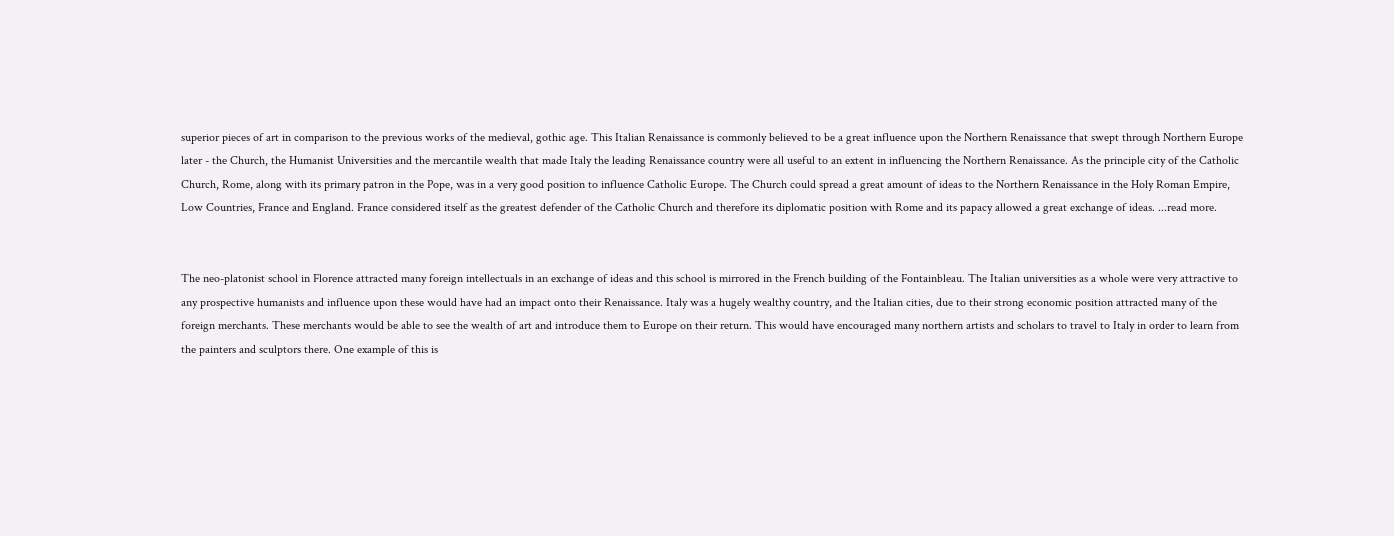superior pieces of art in comparison to the previous works of the medieval, gothic age. This Italian Renaissance is commonly believed to be a great influence upon the Northern Renaissance that swept through Northern Europe later - the Church, the Humanist Universities and the mercantile wealth that made Italy the leading Renaissance country were all useful to an extent in influencing the Northern Renaissance. As the principle city of the Catholic Church, Rome, along with its primary patron in the Pope, was in a very good position to influence Catholic Europe. The Church could spread a great amount of ideas to the Northern Renaissance in the Holy Roman Empire, Low Countries, France and England. France considered itself as the greatest defender of the Catholic Church and therefore its diplomatic position with Rome and its papacy allowed a great exchange of ideas. ...read more.


The neo-platonist school in Florence attracted many foreign intellectuals in an exchange of ideas and this school is mirrored in the French building of the Fontainbleau. The Italian universities as a whole were very attractive to any prospective humanists and influence upon these would have had an impact onto their Renaissance. Italy was a hugely wealthy country, and the Italian cities, due to their strong economic position attracted many of the foreign merchants. These merchants would be able to see the wealth of art and introduce them to Europe on their return. This would have encouraged many northern artists and scholars to travel to Italy in order to learn from the painters and sculptors there. One example of this is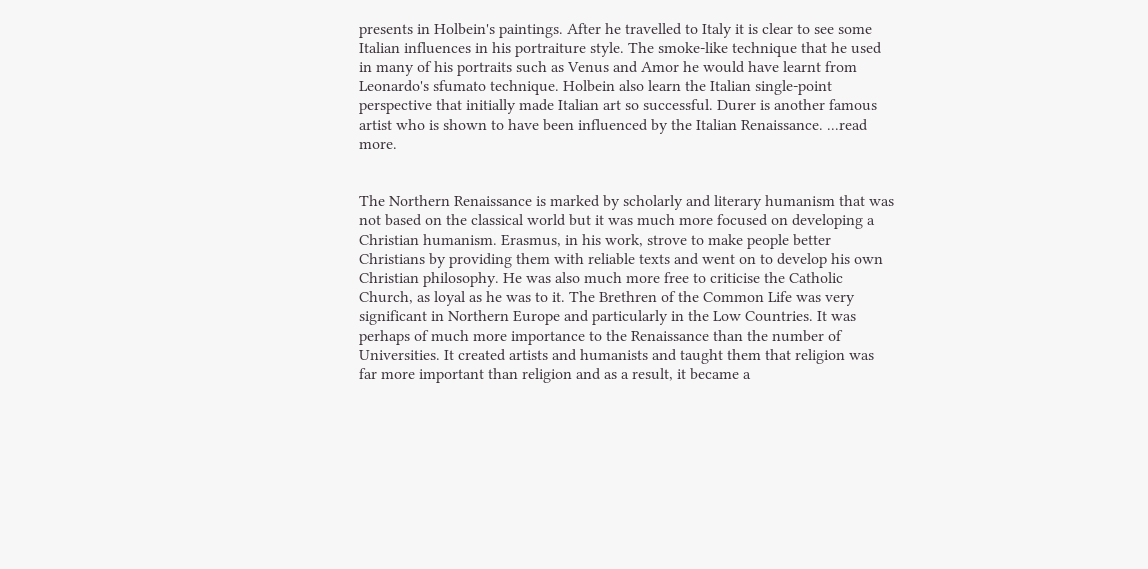presents in Holbein's paintings. After he travelled to Italy it is clear to see some Italian influences in his portraiture style. The smoke-like technique that he used in many of his portraits such as Venus and Amor he would have learnt from Leonardo's sfumato technique. Holbein also learn the Italian single-point perspective that initially made Italian art so successful. Durer is another famous artist who is shown to have been influenced by the Italian Renaissance. ...read more.


The Northern Renaissance is marked by scholarly and literary humanism that was not based on the classical world but it was much more focused on developing a Christian humanism. Erasmus, in his work, strove to make people better Christians by providing them with reliable texts and went on to develop his own Christian philosophy. He was also much more free to criticise the Catholic Church, as loyal as he was to it. The Brethren of the Common Life was very significant in Northern Europe and particularly in the Low Countries. It was perhaps of much more importance to the Renaissance than the number of Universities. It created artists and humanists and taught them that religion was far more important than religion and as a result, it became a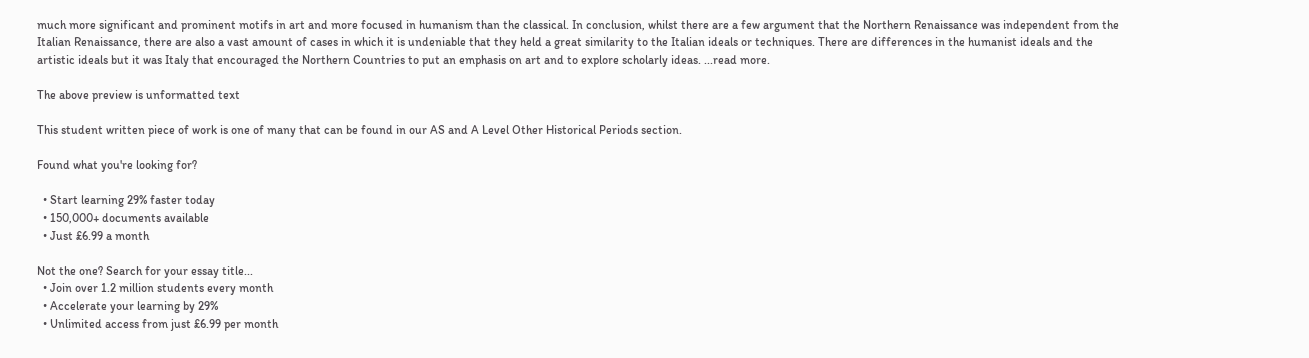much more significant and prominent motifs in art and more focused in humanism than the classical. In conclusion, whilst there are a few argument that the Northern Renaissance was independent from the Italian Renaissance, there are also a vast amount of cases in which it is undeniable that they held a great similarity to the Italian ideals or techniques. There are differences in the humanist ideals and the artistic ideals but it was Italy that encouraged the Northern Countries to put an emphasis on art and to explore scholarly ideas. ...read more.

The above preview is unformatted text

This student written piece of work is one of many that can be found in our AS and A Level Other Historical Periods section.

Found what you're looking for?

  • Start learning 29% faster today
  • 150,000+ documents available
  • Just £6.99 a month

Not the one? Search for your essay title...
  • Join over 1.2 million students every month
  • Accelerate your learning by 29%
  • Unlimited access from just £6.99 per month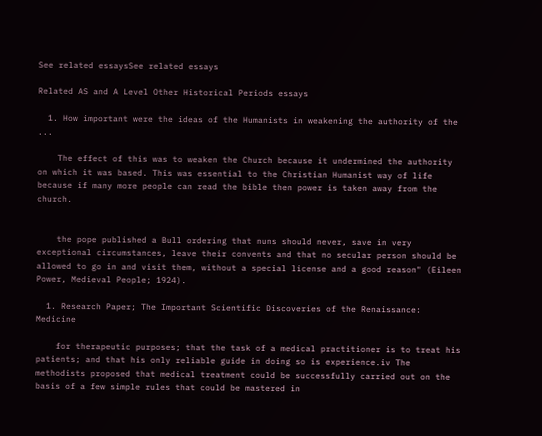See related essaysSee related essays

Related AS and A Level Other Historical Periods essays

  1. How important were the ideas of the Humanists in weakening the authority of the ...

    The effect of this was to weaken the Church because it undermined the authority on which it was based. This was essential to the Christian Humanist way of life because if many more people can read the bible then power is taken away from the church.


    the pope published a Bull ordering that nuns should never, save in very exceptional circumstances, leave their convents and that no secular person should be allowed to go in and visit them, without a special license and a good reason" (Eileen Power, Medieval People; 1924).

  1. Research Paper; The Important Scientific Discoveries of the Renaissance: Medicine

    for therapeutic purposes; that the task of a medical practitioner is to treat his patients; and that his only reliable guide in doing so is experience.iv The methodists proposed that medical treatment could be successfully carried out on the basis of a few simple rules that could be mastered in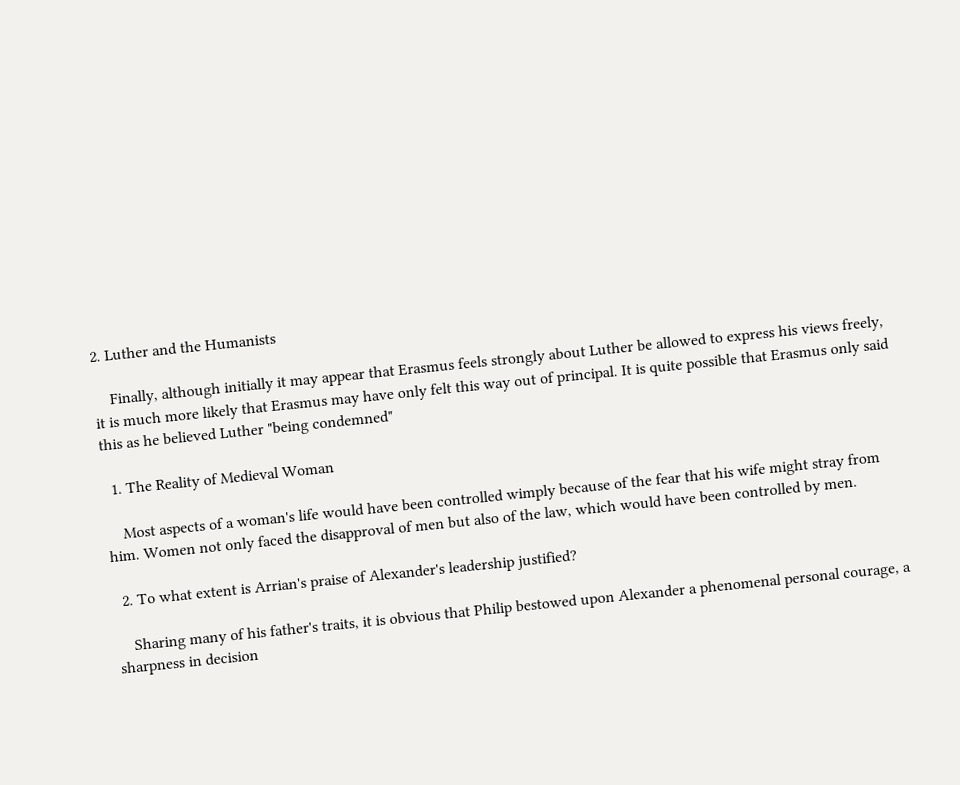2. Luther and the Humanists

    Finally, although initially it may appear that Erasmus feels strongly about Luther be allowed to express his views freely, it is much more likely that Erasmus may have only felt this way out of principal. It is quite possible that Erasmus only said this as he believed Luther "being condemned"

  1. The Reality of Medieval Woman

    Most aspects of a woman's life would have been controlled wimply because of the fear that his wife might stray from him. Women not only faced the disapproval of men but also of the law, which would have been controlled by men.

  2. To what extent is Arrian's praise of Alexander's leadership justified?

    Sharing many of his father's traits, it is obvious that Philip bestowed upon Alexander a phenomenal personal courage, a sharpness in decision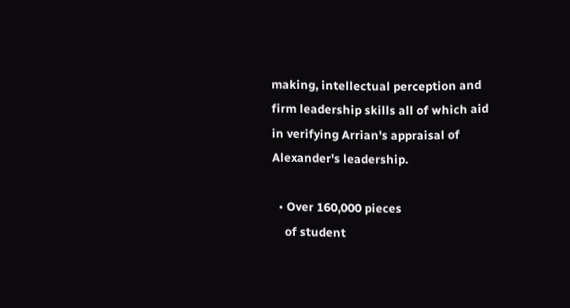making, intellectual perception and firm leadership skills all of which aid in verifying Arrian's appraisal of Alexander's leadership.

  • Over 160,000 pieces
    of student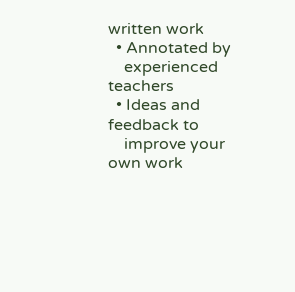written work
  • Annotated by
    experienced teachers
  • Ideas and feedback to
    improve your own work